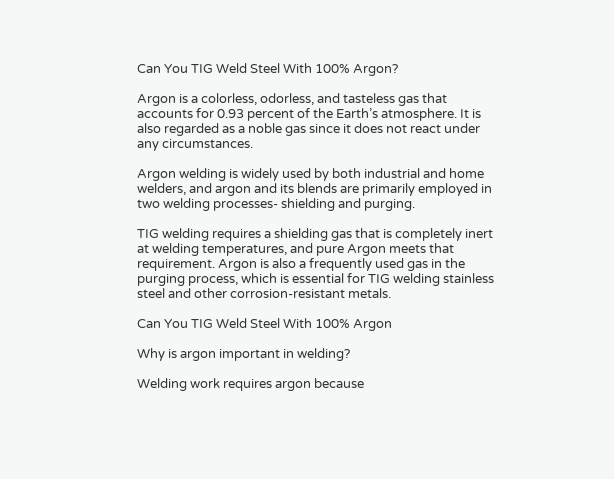Can You TIG Weld Steel With 100% Argon?

Argon is a colorless, odorless, and tasteless gas that accounts for 0.93 percent of the Earth’s atmosphere. It is also regarded as a noble gas since it does not react under any circumstances.

Argon welding is widely used by both industrial and home welders, and argon and its blends are primarily employed in two welding processes- shielding and purging.

TIG welding requires a shielding gas that is completely inert at welding temperatures, and pure Argon meets that requirement. Argon is also a frequently used gas in the purging process, which is essential for TIG welding stainless steel and other corrosion-resistant metals.

Can You TIG Weld Steel With 100% Argon

Why is argon important in welding?

Welding work requires argon because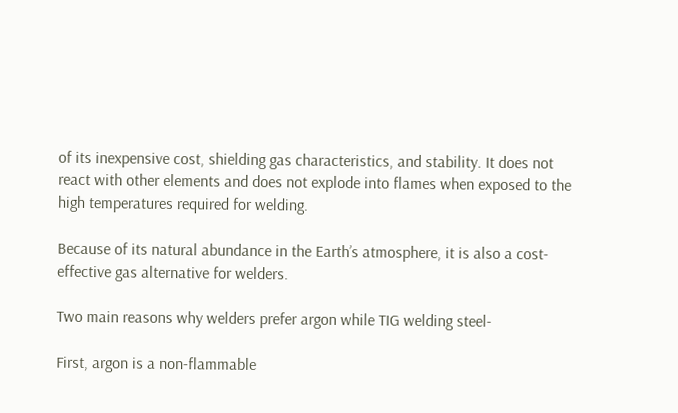of its inexpensive cost, shielding gas characteristics, and stability. It does not react with other elements and does not explode into flames when exposed to the high temperatures required for welding.

Because of its natural abundance in the Earth’s atmosphere, it is also a cost-effective gas alternative for welders.

Two main reasons why welders prefer argon while TIG welding steel-

First, argon is a non-flammable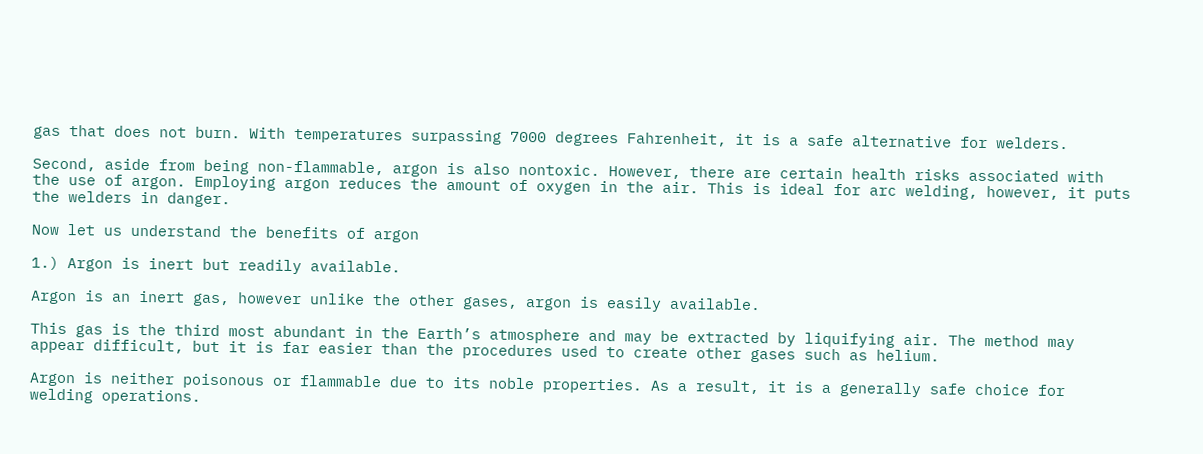gas that does not burn. With temperatures surpassing 7000 degrees Fahrenheit, it is a safe alternative for welders.

Second, aside from being non-flammable, argon is also nontoxic. However, there are certain health risks associated with the use of argon. Employing argon reduces the amount of oxygen in the air. This is ideal for arc welding, however, it puts the welders in danger.

Now let us understand the benefits of argon

1.) Argon is inert but readily available.

Argon is an inert gas, however unlike the other gases, argon is easily available.

This gas is the third most abundant in the Earth’s atmosphere and may be extracted by liquifying air. The method may appear difficult, but it is far easier than the procedures used to create other gases such as helium.

Argon is neither poisonous or flammable due to its noble properties. As a result, it is a generally safe choice for welding operations.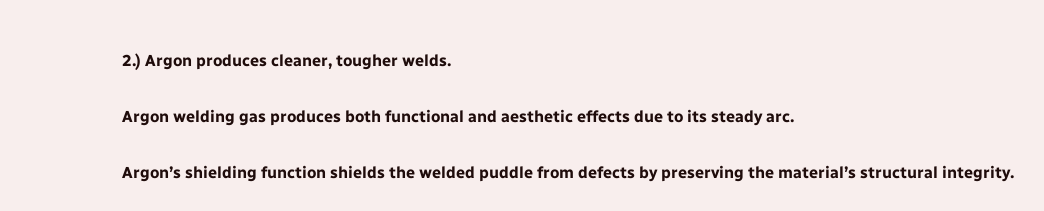2.) Argon produces cleaner, tougher welds.

Argon welding gas produces both functional and aesthetic effects due to its steady arc.

Argon’s shielding function shields the welded puddle from defects by preserving the material’s structural integrity.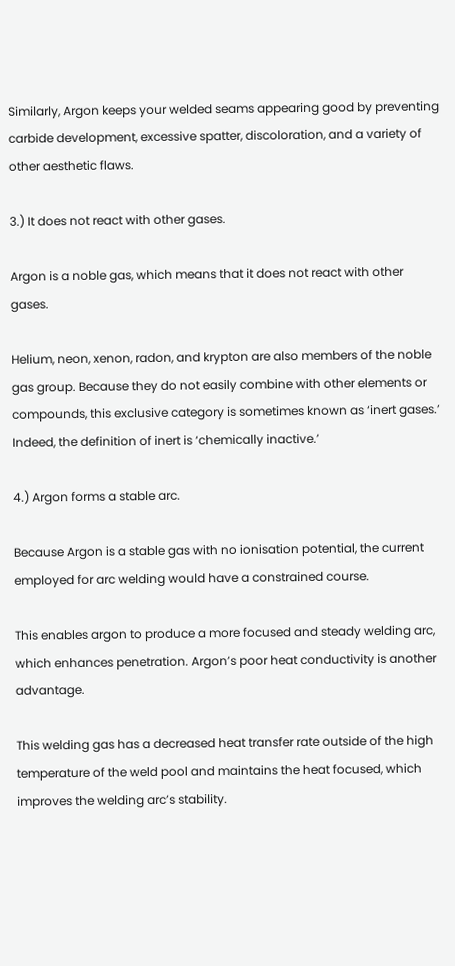Similarly, Argon keeps your welded seams appearing good by preventing carbide development, excessive spatter, discoloration, and a variety of other aesthetic flaws.

3.) It does not react with other gases.

Argon is a noble gas, which means that it does not react with other gases.

Helium, neon, xenon, radon, and krypton are also members of the noble gas group. Because they do not easily combine with other elements or compounds, this exclusive category is sometimes known as ‘inert gases.’ Indeed, the definition of inert is ‘chemically inactive.’

4.) Argon forms a stable arc.

Because Argon is a stable gas with no ionisation potential, the current employed for arc welding would have a constrained course.

This enables argon to produce a more focused and steady welding arc, which enhances penetration. Argon’s poor heat conductivity is another advantage.

This welding gas has a decreased heat transfer rate outside of the high temperature of the weld pool and maintains the heat focused, which improves the welding arc’s stability.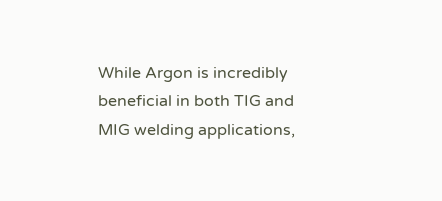While Argon is incredibly beneficial in both TIG and MIG welding applications,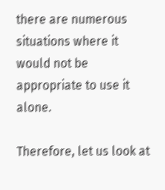there are numerous situations where it would not be appropriate to use it alone.

Therefore, let us look at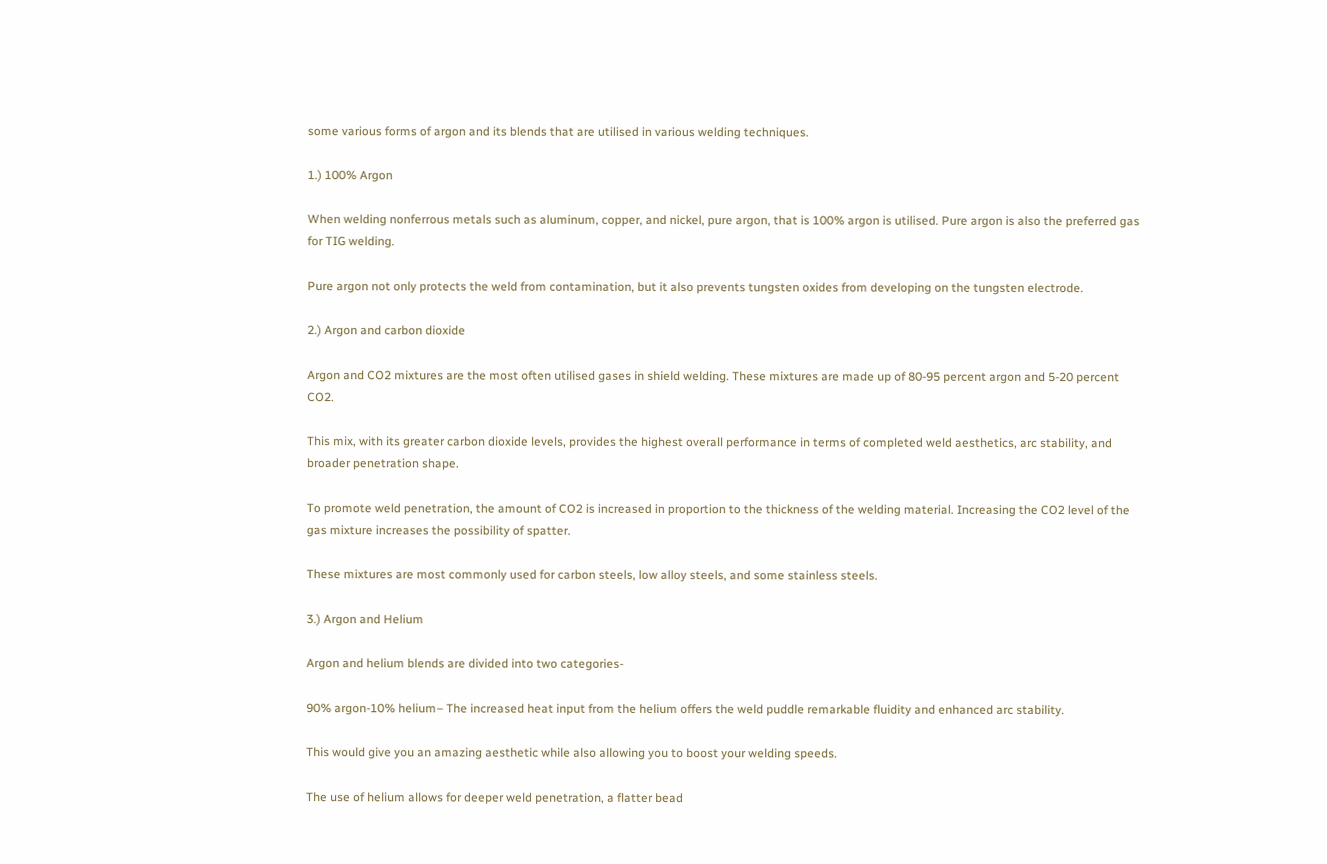some various forms of argon and its blends that are utilised in various welding techniques.

1.) 100% Argon

When welding nonferrous metals such as aluminum, copper, and nickel, pure argon, that is 100% argon is utilised. Pure argon is also the preferred gas for TIG welding.

Pure argon not only protects the weld from contamination, but it also prevents tungsten oxides from developing on the tungsten electrode.

2.) Argon and carbon dioxide

Argon and CO2 mixtures are the most often utilised gases in shield welding. These mixtures are made up of 80-95 percent argon and 5-20 percent CO2.

This mix, with its greater carbon dioxide levels, provides the highest overall performance in terms of completed weld aesthetics, arc stability, and broader penetration shape.

To promote weld penetration, the amount of CO2 is increased in proportion to the thickness of the welding material. Increasing the CO2 level of the gas mixture increases the possibility of spatter.

These mixtures are most commonly used for carbon steels, low alloy steels, and some stainless steels.

3.) Argon and Helium

Argon and helium blends are divided into two categories-

90% argon-10% helium– The increased heat input from the helium offers the weld puddle remarkable fluidity and enhanced arc stability.

This would give you an amazing aesthetic while also allowing you to boost your welding speeds.

The use of helium allows for deeper weld penetration, a flatter bead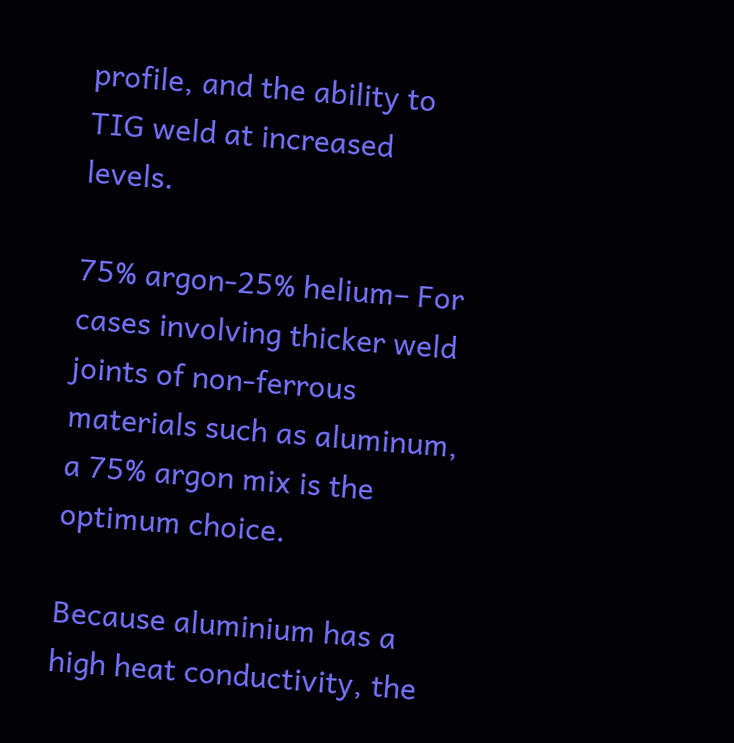profile, and the ability to TIG weld at increased levels.

75% argon-25% helium– For cases involving thicker weld joints of non-ferrous materials such as aluminum, a 75% argon mix is the optimum choice.

Because aluminium has a high heat conductivity, the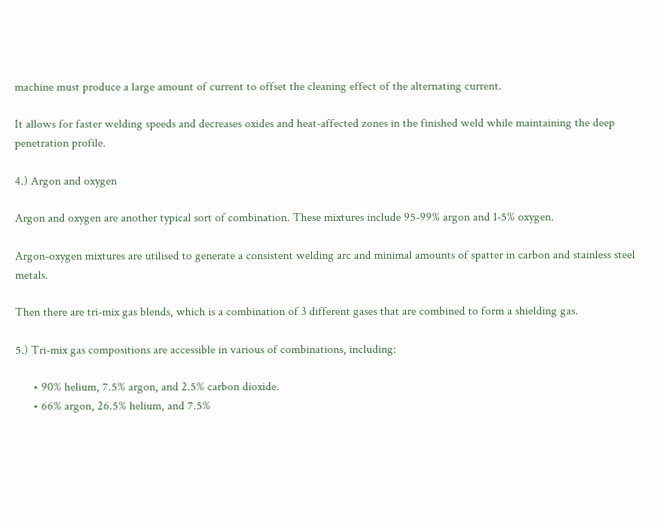machine must produce a large amount of current to offset the cleaning effect of the alternating current.

It allows for faster welding speeds and decreases oxides and heat-affected zones in the finished weld while maintaining the deep penetration profile.

4.) Argon and oxygen

Argon and oxygen are another typical sort of combination. These mixtures include 95-99% argon and 1-5% oxygen.

Argon-oxygen mixtures are utilised to generate a consistent welding arc and minimal amounts of spatter in carbon and stainless steel metals.

Then there are tri-mix gas blends, which is a combination of 3 different gases that are combined to form a shielding gas.

5.) Tri-mix gas compositions are accessible in various of combinations, including:

      • 90% helium, 7.5% argon, and 2.5% carbon dioxide.
      • 66% argon, 26.5% helium, and 7.5%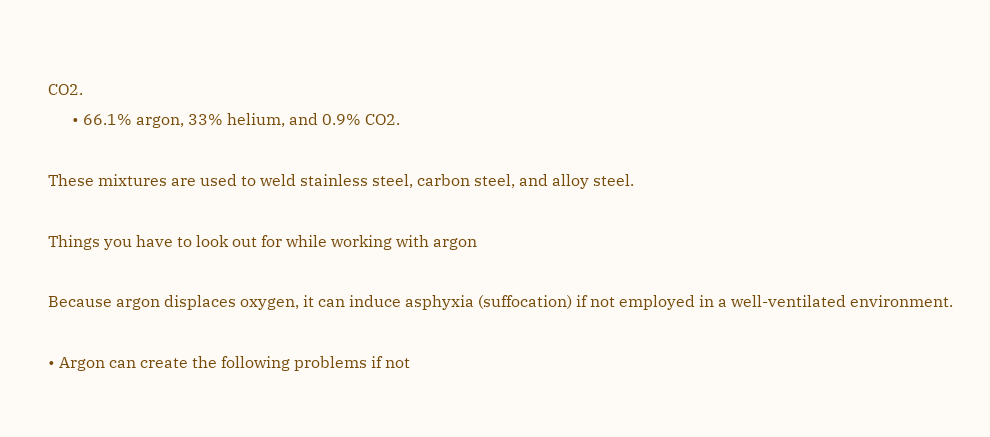CO2.
      • 66.1% argon, 33% helium, and 0.9% CO2.

These mixtures are used to weld stainless steel, carbon steel, and alloy steel.

Things you have to look out for while working with argon

Because argon displaces oxygen, it can induce asphyxia (suffocation) if not employed in a well-ventilated environment.

• Argon can create the following problems if not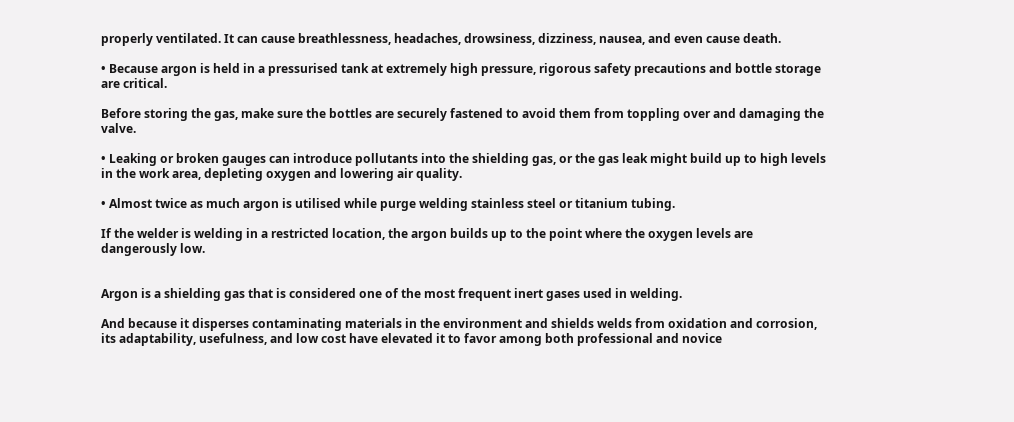properly ventilated. It can cause breathlessness, headaches, drowsiness, dizziness, nausea, and even cause death.

• Because argon is held in a pressurised tank at extremely high pressure, rigorous safety precautions and bottle storage are critical.

Before storing the gas, make sure the bottles are securely fastened to avoid them from toppling over and damaging the valve.

• Leaking or broken gauges can introduce pollutants into the shielding gas, or the gas leak might build up to high levels in the work area, depleting oxygen and lowering air quality.

• Almost twice as much argon is utilised while purge welding stainless steel or titanium tubing.

If the welder is welding in a restricted location, the argon builds up to the point where the oxygen levels are dangerously low.


Argon is a shielding gas that is considered one of the most frequent inert gases used in welding.

And because it disperses contaminating materials in the environment and shields welds from oxidation and corrosion, its adaptability, usefulness, and low cost have elevated it to favor among both professional and novice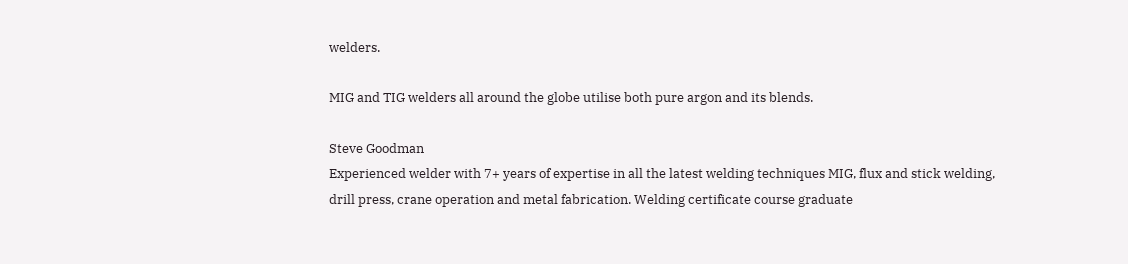welders.

MIG and TIG welders all around the globe utilise both pure argon and its blends.

Steve Goodman
Experienced welder with 7+ years of expertise in all the latest welding techniques MIG, flux and stick welding, drill press, crane operation and metal fabrication. Welding certificate course graduate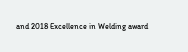and 2018 Excellence in Welding award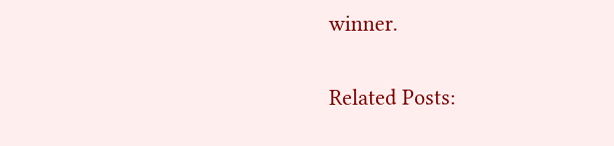winner.

Related Posts: